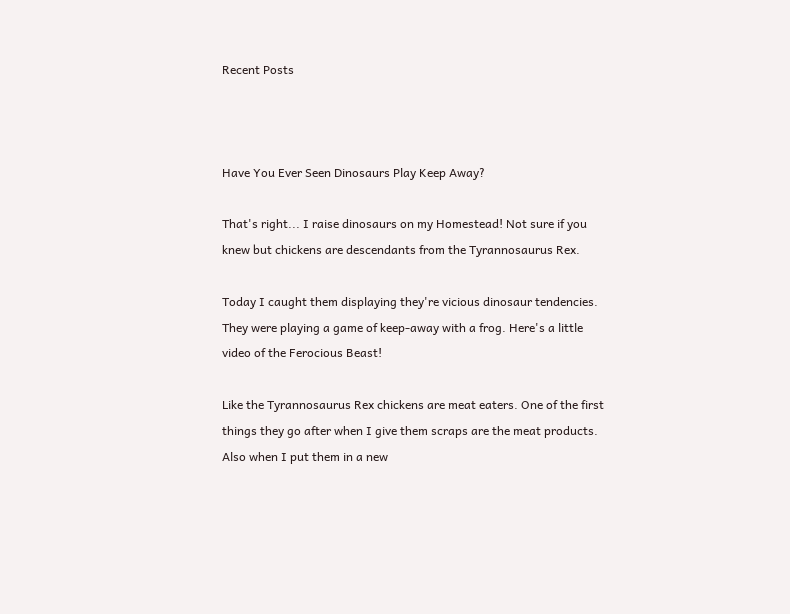Recent Posts



Have You Ever Seen Dinosaurs Play Keep Away?

That's right... I raise dinosaurs on my Homestead! Not sure if you knew but chickens are descendants from the Tyrannosaurus Rex.

Today I caught them displaying they're vicious dinosaur tendencies. They were playing a game of keep-away with a frog. Here's a little video of the Ferocious Beast!

Like the Tyrannosaurus Rex chickens are meat eaters. One of the first things they go after when I give them scraps are the meat products. Also when I put them in a new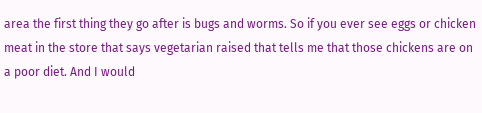area the first thing they go after is bugs and worms. So if you ever see eggs or chicken meat in the store that says vegetarian raised that tells me that those chickens are on a poor diet. And I would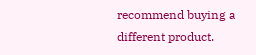recommend buying a different product.